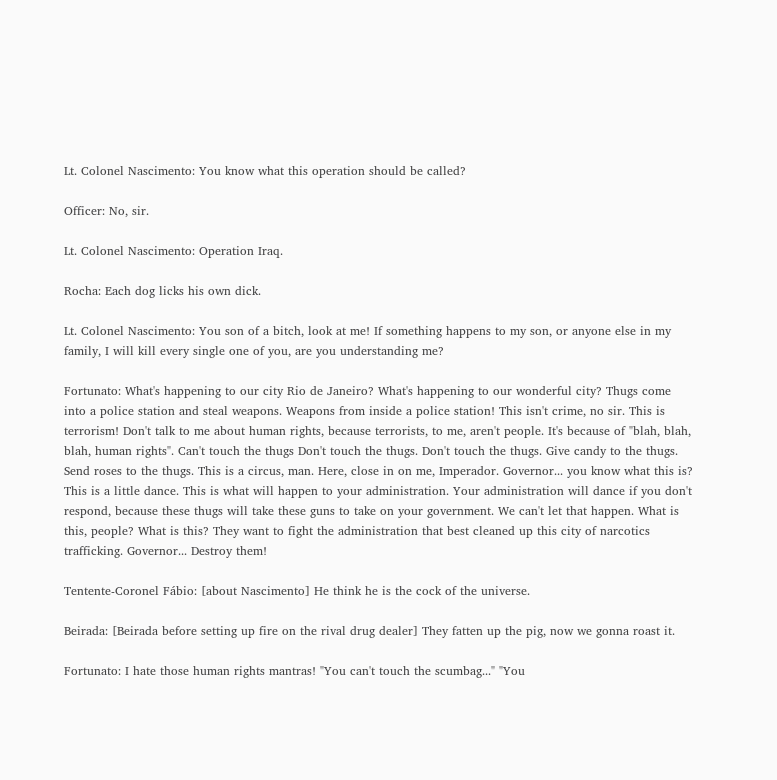Lt. Colonel Nascimento: You know what this operation should be called?

Officer: No, sir.

Lt. Colonel Nascimento: Operation Iraq.

Rocha: Each dog licks his own dick.

Lt. Colonel Nascimento: You son of a bitch, look at me! If something happens to my son, or anyone else in my family, I will kill every single one of you, are you understanding me?

Fortunato: What's happening to our city Rio de Janeiro? What's happening to our wonderful city? Thugs come into a police station and steal weapons. Weapons from inside a police station! This isn't crime, no sir. This is terrorism! Don't talk to me about human rights, because terrorists, to me, aren't people. It's because of "blah, blah, blah, human rights". Can't touch the thugs Don't touch the thugs. Don't touch the thugs. Give candy to the thugs. Send roses to the thugs. This is a circus, man. Here, close in on me, Imperador. Governor... you know what this is? This is a little dance. This is what will happen to your administration. Your administration will dance if you don't respond, because these thugs will take these guns to take on your government. We can't let that happen. What is this, people? What is this? They want to fight the administration that best cleaned up this city of narcotics trafficking. Governor... Destroy them!

Tentente-Coronel Fábio: [about Nascimento] He think he is the cock of the universe.

Beirada: [Beirada before setting up fire on the rival drug dealer] They fatten up the pig, now we gonna roast it.

Fortunato: I hate those human rights mantras! "You can't touch the scumbag..." "You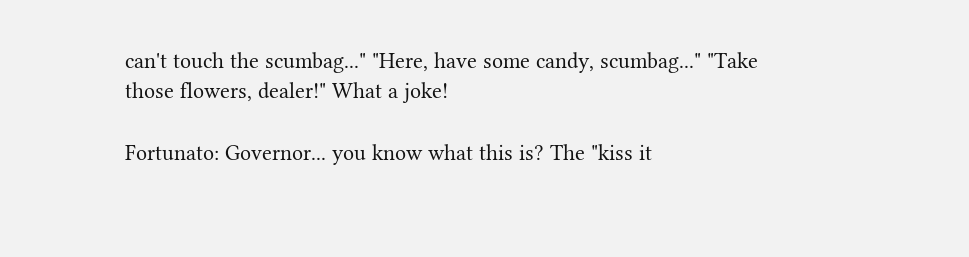can't touch the scumbag..." "Here, have some candy, scumbag..." "Take those flowers, dealer!" What a joke!

Fortunato: Governor... you know what this is? The "kiss it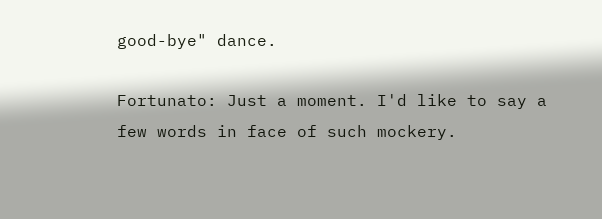good-bye" dance.

Fortunato: Just a moment. I'd like to say a few words in face of such mockery.